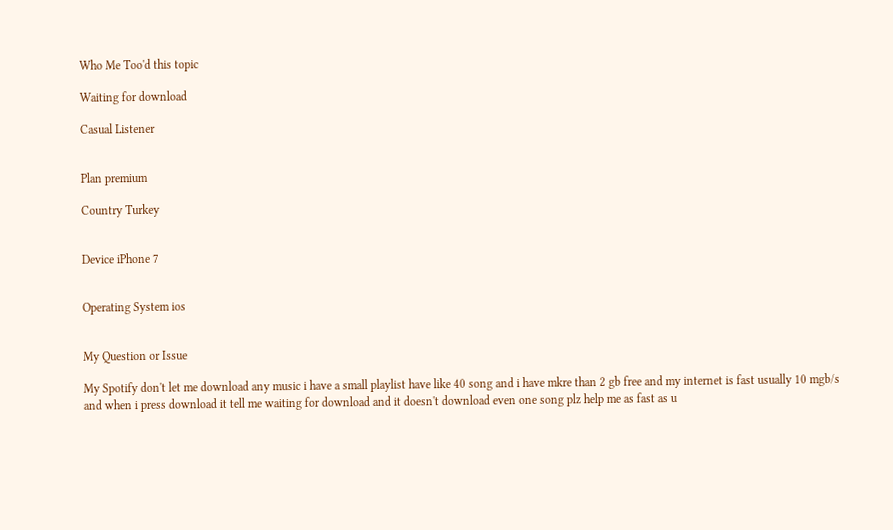Who Me Too'd this topic

Waiting for download

Casual Listener


Plan premium

Country Turkey


Device iPhone 7


Operating System ios


My Question or Issue

My Spotify don't let me download any music i have a small playlist have like 40 song and i have mkre than 2 gb free and my internet is fast usually 10 mgb/s and when i press download it tell me waiting for download and it doesn't download even one song plz help me as fast as u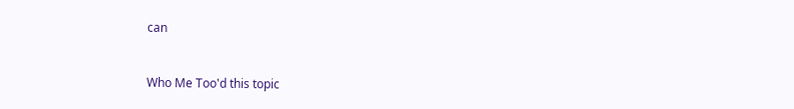can


Who Me Too'd this topic